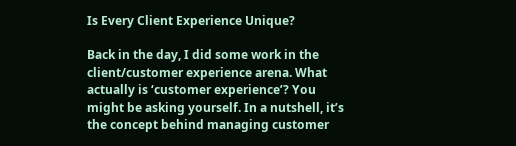Is Every Client Experience Unique?

Back in the day, I did some work in the client/customer experience arena. What actually is ‘customer experience’? You might be asking yourself. In a nutshell, it’s the concept behind managing customer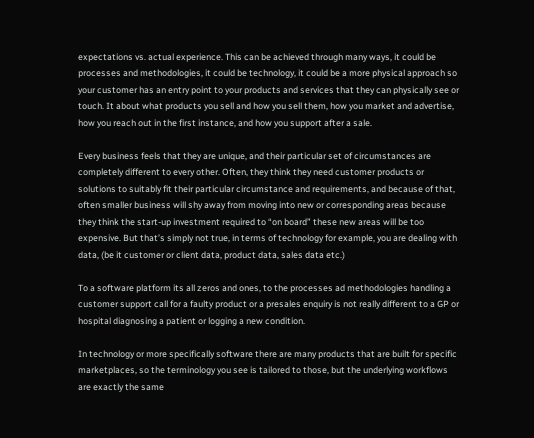expectations vs. actual experience. This can be achieved through many ways, it could be processes and methodologies, it could be technology, it could be a more physical approach so your customer has an entry point to your products and services that they can physically see or touch. It about what products you sell and how you sell them, how you market and advertise, how you reach out in the first instance, and how you support after a sale.

Every business feels that they are unique, and their particular set of circumstances are completely different to every other. Often, they think they need customer products or solutions to suitably fit their particular circumstance and requirements, and because of that, often smaller business will shy away from moving into new or corresponding areas because they think the start-up investment required to “on board” these new areas will be too expensive. But that’s simply not true, in terms of technology for example, you are dealing with data, (be it customer or client data, product data, sales data etc.)

To a software platform its all zeros and ones, to the processes ad methodologies handling a customer support call for a faulty product or a presales enquiry is not really different to a GP or hospital diagnosing a patient or logging a new condition.

In technology or more specifically software there are many products that are built for specific marketplaces, so the terminology you see is tailored to those, but the underlying workflows are exactly the same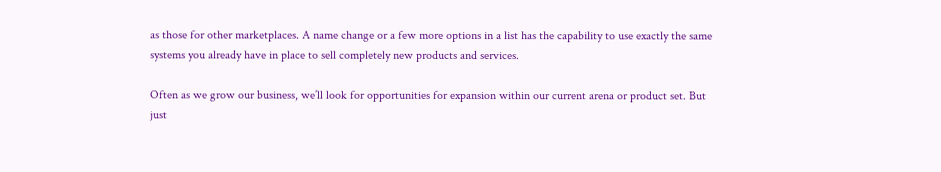as those for other marketplaces. A name change or a few more options in a list has the capability to use exactly the same systems you already have in place to sell completely new products and services.

Often as we grow our business, we’ll look for opportunities for expansion within our current arena or product set. But just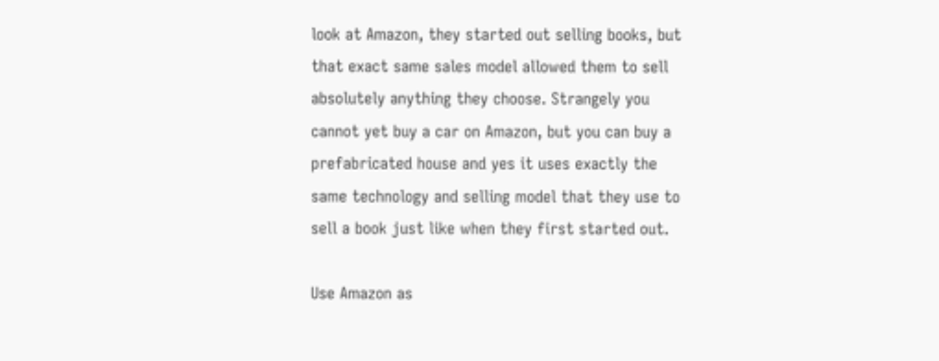look at Amazon, they started out selling books, but that exact same sales model allowed them to sell absolutely anything they choose. Strangely you cannot yet buy a car on Amazon, but you can buy a prefabricated house and yes it uses exactly the same technology and selling model that they use to sell a book just like when they first started out.

Use Amazon as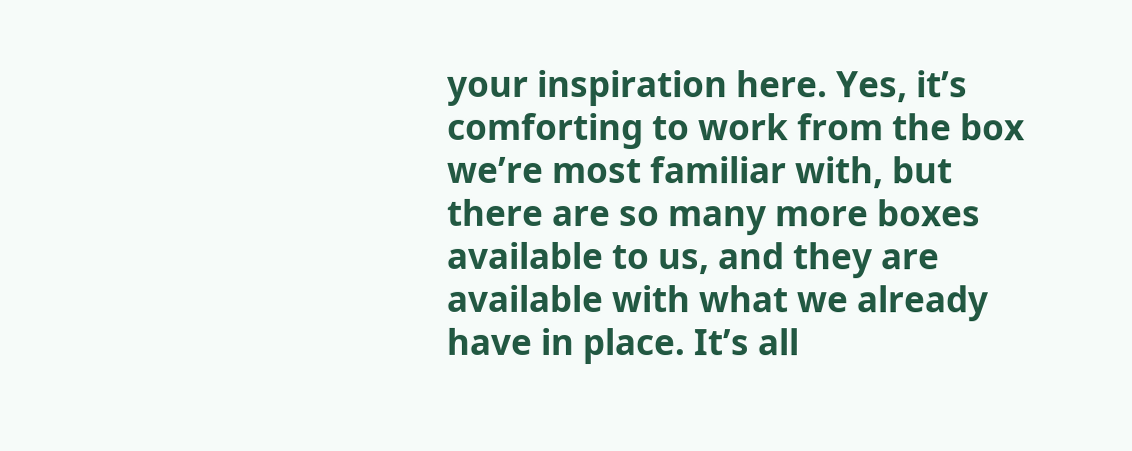your inspiration here. Yes, it’s comforting to work from the box we’re most familiar with, but there are so many more boxes available to us, and they are available with what we already have in place. It’s all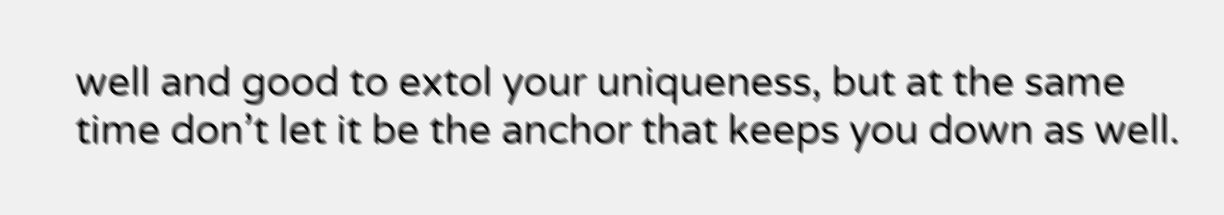well and good to extol your uniqueness, but at the same time don’t let it be the anchor that keeps you down as well.